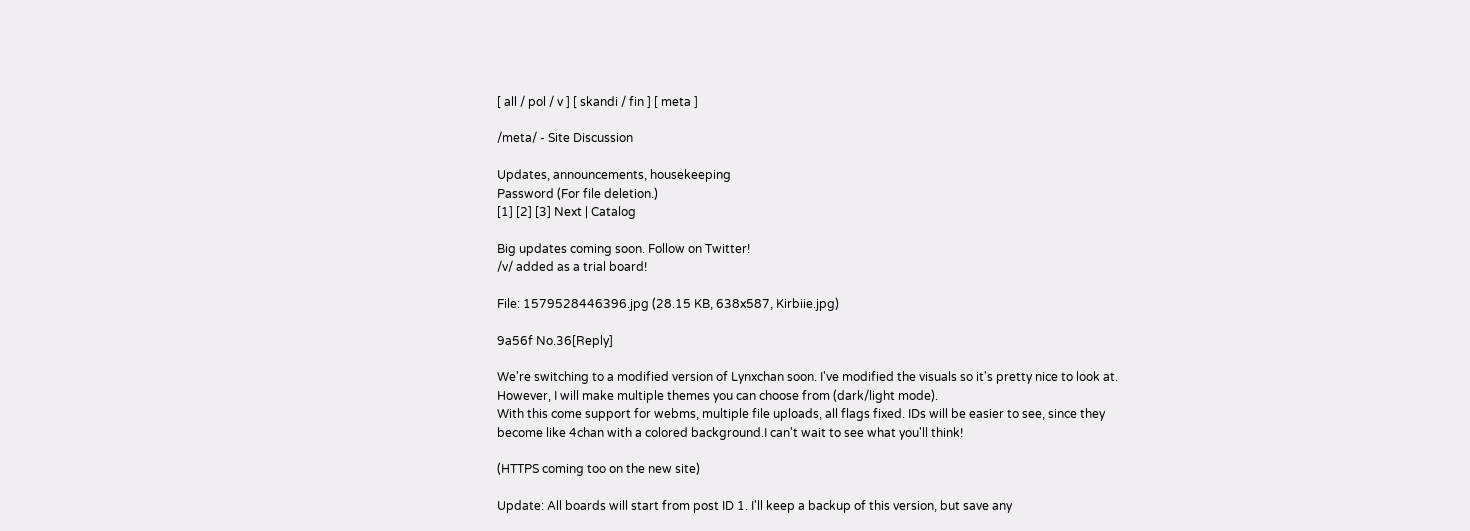[ all / pol / v ] [ skandi / fin ] [ meta ]

/meta/ - Site Discussion

Updates, announcements, housekeeping
Password (For file deletion.)
[1] [2] [3] Next | Catalog

Big updates coming soon. Follow on Twitter!
/v/ added as a trial board!

File: 1579528446396.jpg (28.15 KB, 638x587, Kirbiie.jpg)

9a56f No.36[Reply]

We're switching to a modified version of Lynxchan soon. I've modified the visuals so it's pretty nice to look at. However, I will make multiple themes you can choose from (dark/light mode).
With this come support for webms, multiple file uploads, all flags fixed. IDs will be easier to see, since they become like 4chan with a colored background.I can't wait to see what you'll think!

(HTTPS coming too on the new site)

Update: All boards will start from post ID 1. I'll keep a backup of this version, but save any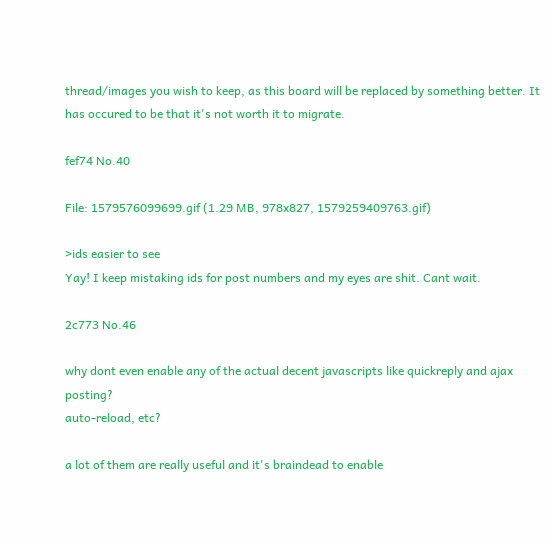thread/images you wish to keep, as this board will be replaced by something better. It has occured to be that it's not worth it to migrate.

fef74 No.40

File: 1579576099699.gif (1.29 MB, 978x827, 1579259409763.gif)

>ids easier to see
Yay! I keep mistaking ids for post numbers and my eyes are shit. Cant wait.

2c773 No.46

why dont even enable any of the actual decent javascripts like quickreply and ajax posting?
auto-reload, etc?

a lot of them are really useful and it's braindead to enable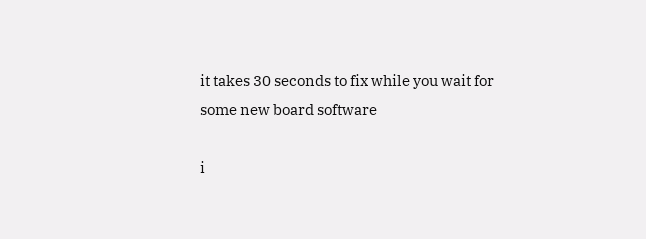it takes 30 seconds to fix while you wait for some new board software

i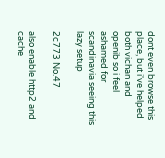dont even browse this place, but i've helped both vichan and openib so i feel ashamed for scandinavia seeing this lazy setup

2c773 No.47

also enable http2 and cache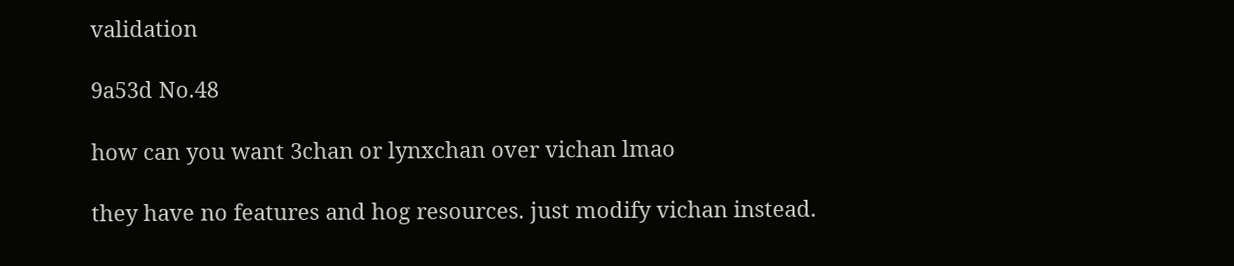validation

9a53d No.48

how can you want 3chan or lynxchan over vichan lmao

they have no features and hog resources. just modify vichan instead.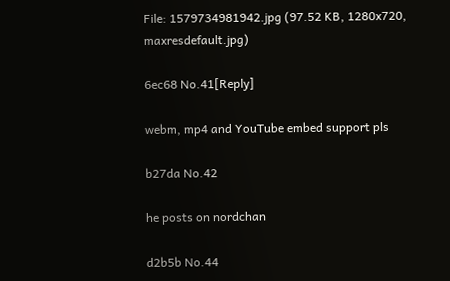File: 1579734981942.jpg (97.52 KB, 1280x720, maxresdefault.jpg)

6ec68 No.41[Reply]

webm, mp4 and YouTube embed support pls

b27da No.42

he posts on nordchan

d2b5b No.44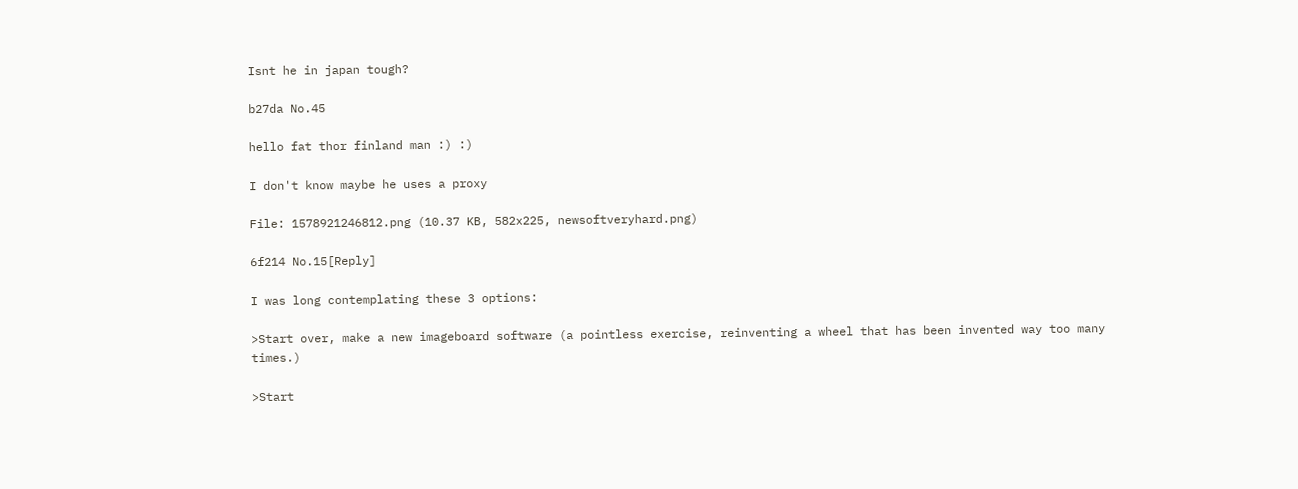Isnt he in japan tough?

b27da No.45

hello fat thor finland man :) :)

I don't know maybe he uses a proxy

File: 1578921246812.png (10.37 KB, 582x225, newsoftveryhard.png)

6f214 No.15[Reply]

I was long contemplating these 3 options:

>Start over, make a new imageboard software (a pointless exercise, reinventing a wheel that has been invented way too many times.)

>Start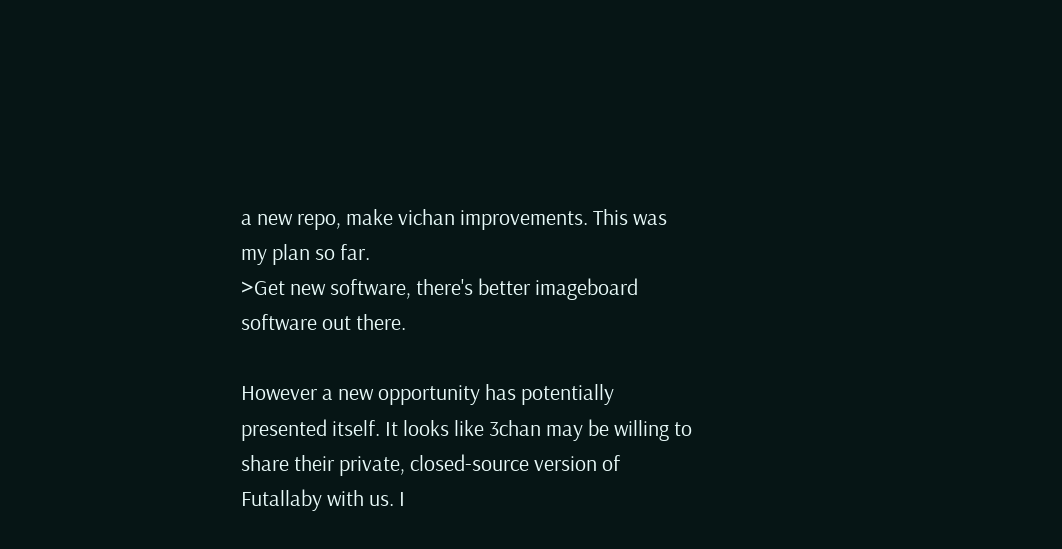a new repo, make vichan improvements. This was my plan so far.
>Get new software, there's better imageboard software out there.

However a new opportunity has potentially presented itself. It looks like 3chan may be willing to share their private, closed-source version of Futallaby with us. I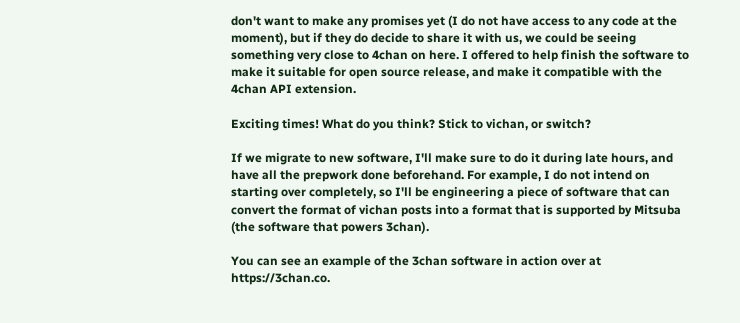don't want to make any promises yet (I do not have access to any code at the moment), but if they do decide to share it with us, we could be seeing something very close to 4chan on here. I offered to help finish the software to make it suitable for open source release, and make it compatible with the 4chan API extension.

Exciting times! What do you think? Stick to vichan, or switch?

If we migrate to new software, I'll make sure to do it during late hours, and have all the prepwork done beforehand. For example, I do not intend on starting over completely, so I'll be engineering a piece of software that can convert the format of vichan posts into a format that is supported by Mitsuba (the software that powers 3chan).

You can see an example of the 3chan software in action over at https://3chan.co.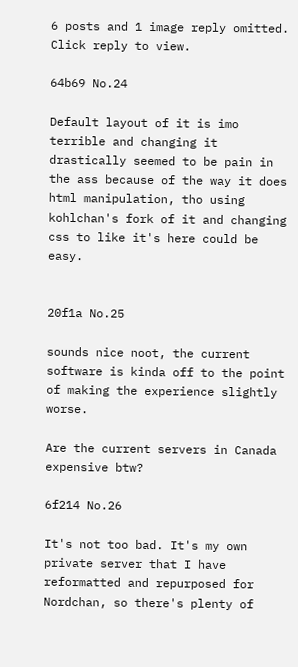6 posts and 1 image reply omitted. Click reply to view.

64b69 No.24

Default layout of it is imo terrible and changing it drastically seemed to be pain in the ass because of the way it does html manipulation, tho using kohlchan's fork of it and changing css to like it's here could be easy.


20f1a No.25

sounds nice noot, the current software is kinda off to the point of making the experience slightly worse.

Are the current servers in Canada expensive btw?

6f214 No.26

It's not too bad. It's my own private server that I have reformatted and repurposed for Nordchan, so there's plenty of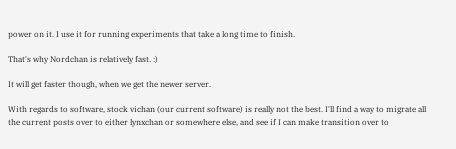power on it. I use it for running experiments that take a long time to finish.

That's why Nordchan is relatively fast. :)

It will get faster though, when we get the newer server.

With regards to software, stock vichan (our current software) is really not the best. I'll find a way to migrate all the current posts over to either lynxchan or somewhere else, and see if I can make transition over to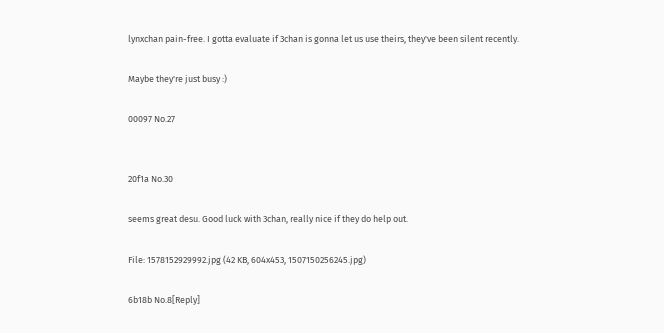lynxchan pain-free. I gotta evaluate if 3chan is gonna let us use theirs, they've been silent recently.

Maybe they're just busy :)

00097 No.27


20f1a No.30

seems great desu. Good luck with 3chan, really nice if they do help out.

File: 1578152929992.jpg (42 KB, 604x453, 1507150256245.jpg)

6b18b No.8[Reply]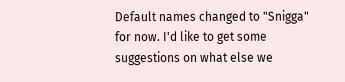Default names changed to "Snigga" for now. I'd like to get some suggestions on what else we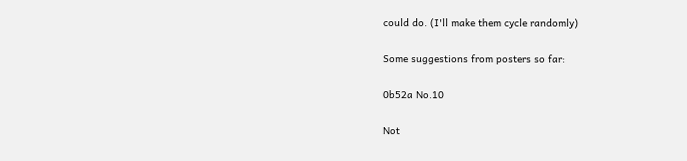could do. (I'll make them cycle randomly)

Some suggestions from posters so far:

0b52a No.10

Not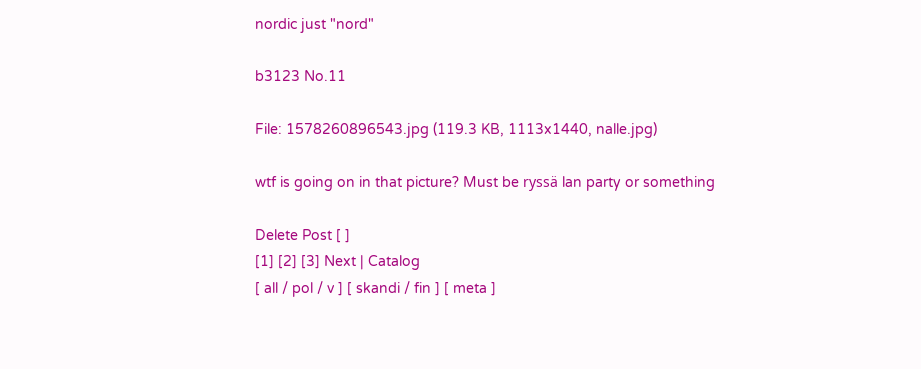nordic just "nord"

b3123 No.11

File: 1578260896543.jpg (119.3 KB, 1113x1440, nalle.jpg)

wtf is going on in that picture? Must be ryssä lan party or something

Delete Post [ ]
[1] [2] [3] Next | Catalog
[ all / pol / v ] [ skandi / fin ] [ meta ]